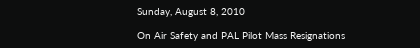Sunday, August 8, 2010

On Air Safety and PAL Pilot Mass Resignations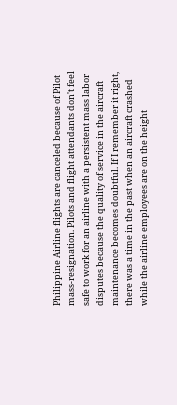Philippine Airline flights are canceled because of Pilot mass-resignation. Pilots and flight attendants don't feel safe to work for an airline with a persistent mass labor disputes because the quality of service in the aircraft maintenance becomes doubtful. If I remember it right, there was a time in the past when an aircraft crashed while the airline employees are on the height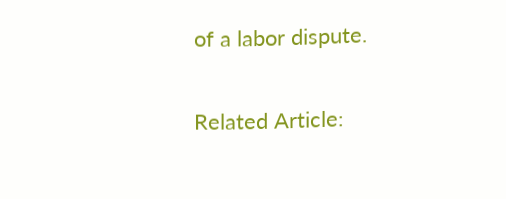of a labor dispute.

Related Article: